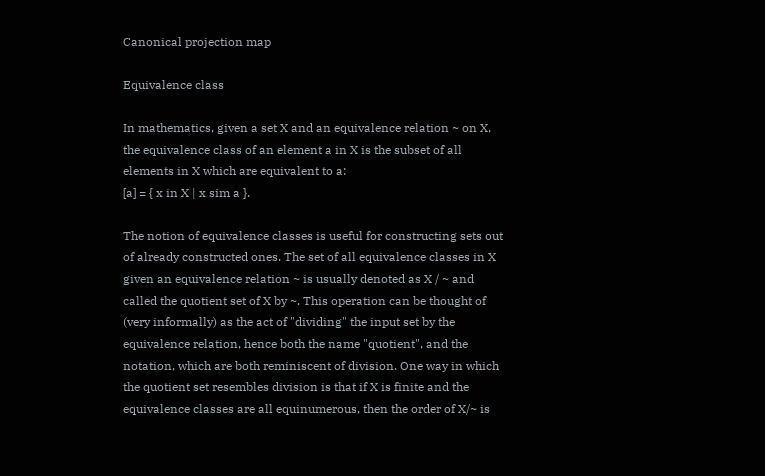Canonical projection map

Equivalence class

In mathematics, given a set X and an equivalence relation ~ on X, the equivalence class of an element a in X is the subset of all elements in X which are equivalent to a:
[a] = { x in X | x sim a }.

The notion of equivalence classes is useful for constructing sets out of already constructed ones. The set of all equivalence classes in X given an equivalence relation ~ is usually denoted as X / ~ and called the quotient set of X by ~. This operation can be thought of (very informally) as the act of "dividing" the input set by the equivalence relation, hence both the name "quotient", and the notation, which are both reminiscent of division. One way in which the quotient set resembles division is that if X is finite and the equivalence classes are all equinumerous, then the order of X/~ is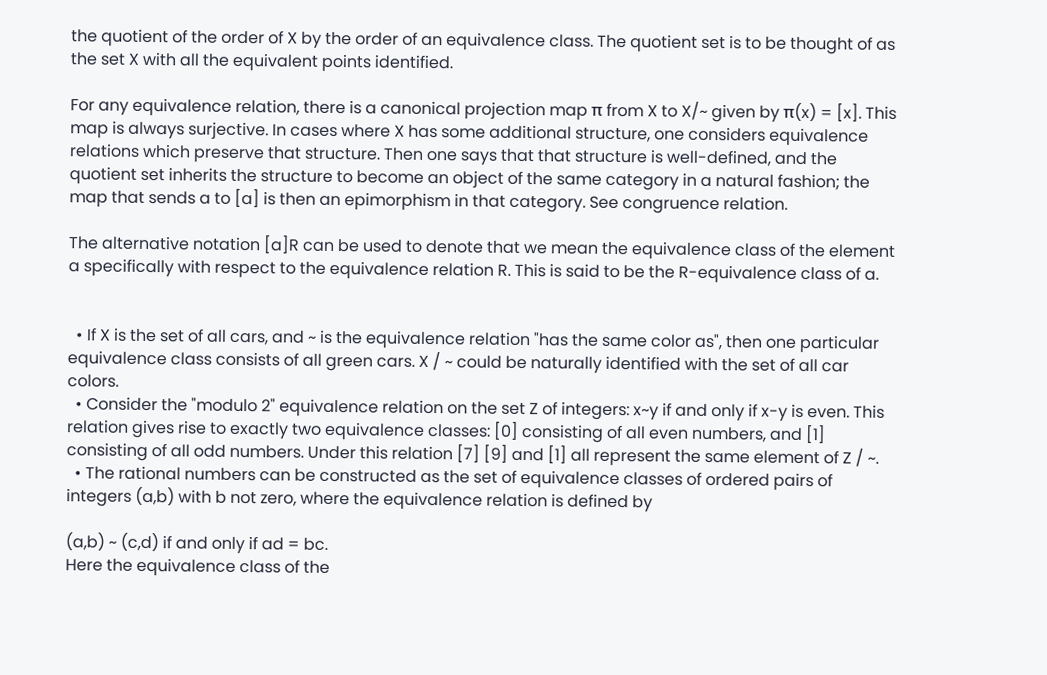the quotient of the order of X by the order of an equivalence class. The quotient set is to be thought of as the set X with all the equivalent points identified.

For any equivalence relation, there is a canonical projection map π from X to X/~ given by π(x) = [x]. This map is always surjective. In cases where X has some additional structure, one considers equivalence relations which preserve that structure. Then one says that that structure is well-defined, and the quotient set inherits the structure to become an object of the same category in a natural fashion; the map that sends a to [a] is then an epimorphism in that category. See congruence relation.

The alternative notation [a]R can be used to denote that we mean the equivalence class of the element a specifically with respect to the equivalence relation R. This is said to be the R-equivalence class of a.


  • If X is the set of all cars, and ~ is the equivalence relation "has the same color as", then one particular equivalence class consists of all green cars. X / ~ could be naturally identified with the set of all car colors.
  • Consider the "modulo 2" equivalence relation on the set Z of integers: x~y if and only if x-y is even. This relation gives rise to exactly two equivalence classes: [0] consisting of all even numbers, and [1] consisting of all odd numbers. Under this relation [7] [9] and [1] all represent the same element of Z / ~.
  • The rational numbers can be constructed as the set of equivalence classes of ordered pairs of integers (a,b) with b not zero, where the equivalence relation is defined by

(a,b) ~ (c,d) if and only if ad = bc.
Here the equivalence class of the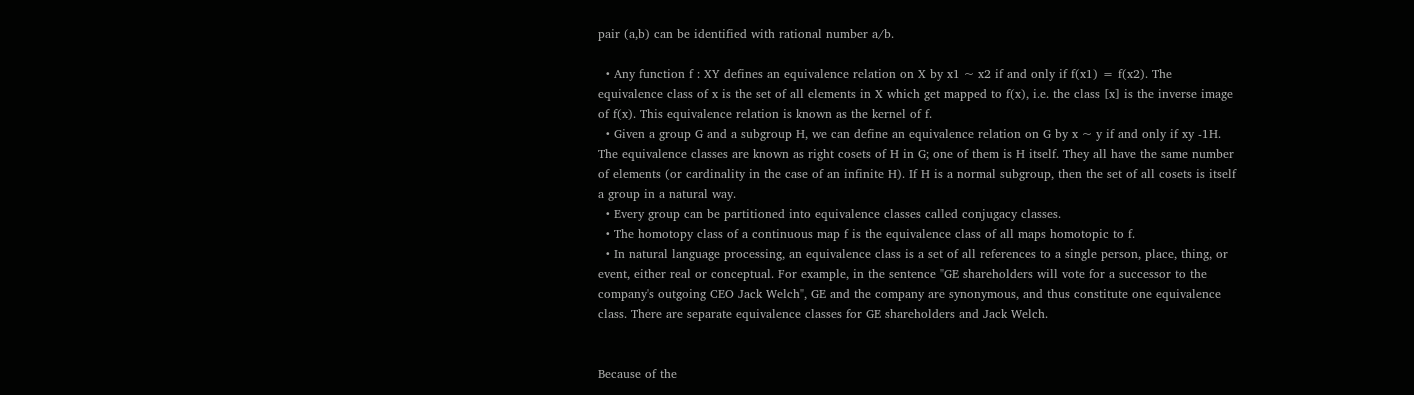pair (a,b) can be identified with rational number a/b.

  • Any function f : XY defines an equivalence relation on X by x1 ~ x2 if and only if f(x1) = f(x2). The equivalence class of x is the set of all elements in X which get mapped to f(x), i.e. the class [x] is the inverse image of f(x). This equivalence relation is known as the kernel of f.
  • Given a group G and a subgroup H, we can define an equivalence relation on G by x ~ y if and only if xy -1H. The equivalence classes are known as right cosets of H in G; one of them is H itself. They all have the same number of elements (or cardinality in the case of an infinite H). If H is a normal subgroup, then the set of all cosets is itself a group in a natural way.
  • Every group can be partitioned into equivalence classes called conjugacy classes.
  • The homotopy class of a continuous map f is the equivalence class of all maps homotopic to f.
  • In natural language processing, an equivalence class is a set of all references to a single person, place, thing, or event, either real or conceptual. For example, in the sentence "GE shareholders will vote for a successor to the company's outgoing CEO Jack Welch", GE and the company are synonymous, and thus constitute one equivalence class. There are separate equivalence classes for GE shareholders and Jack Welch.


Because of the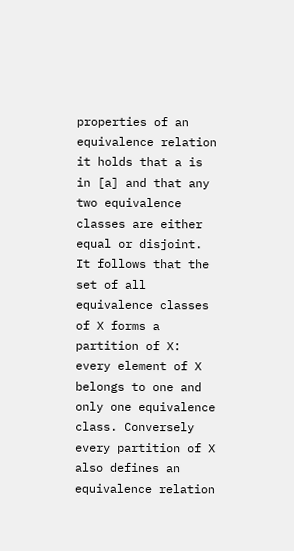properties of an equivalence relation it holds that a is in [a] and that any two equivalence classes are either equal or disjoint. It follows that the set of all equivalence classes of X forms a partition of X: every element of X belongs to one and only one equivalence class. Conversely every partition of X also defines an equivalence relation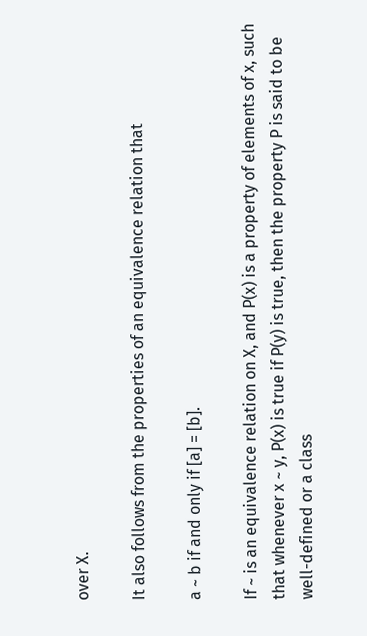over X.

It also follows from the properties of an equivalence relation that

a ~ b if and only if [a] = [b].

If ~ is an equivalence relation on X, and P(x) is a property of elements of x, such that whenever x ~ y, P(x) is true if P(y) is true, then the property P is said to be well-defined or a class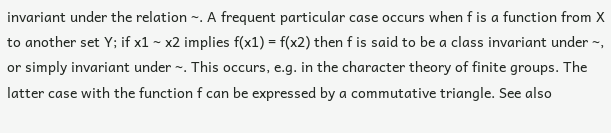invariant under the relation ~. A frequent particular case occurs when f is a function from X to another set Y; if x1 ~ x2 implies f(x1) = f(x2) then f is said to be a class invariant under ~, or simply invariant under ~. This occurs, e.g. in the character theory of finite groups. The latter case with the function f can be expressed by a commutative triangle. See also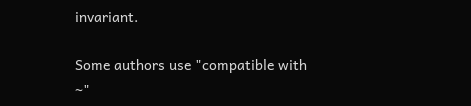invariant.

Some authors use "compatible with ~"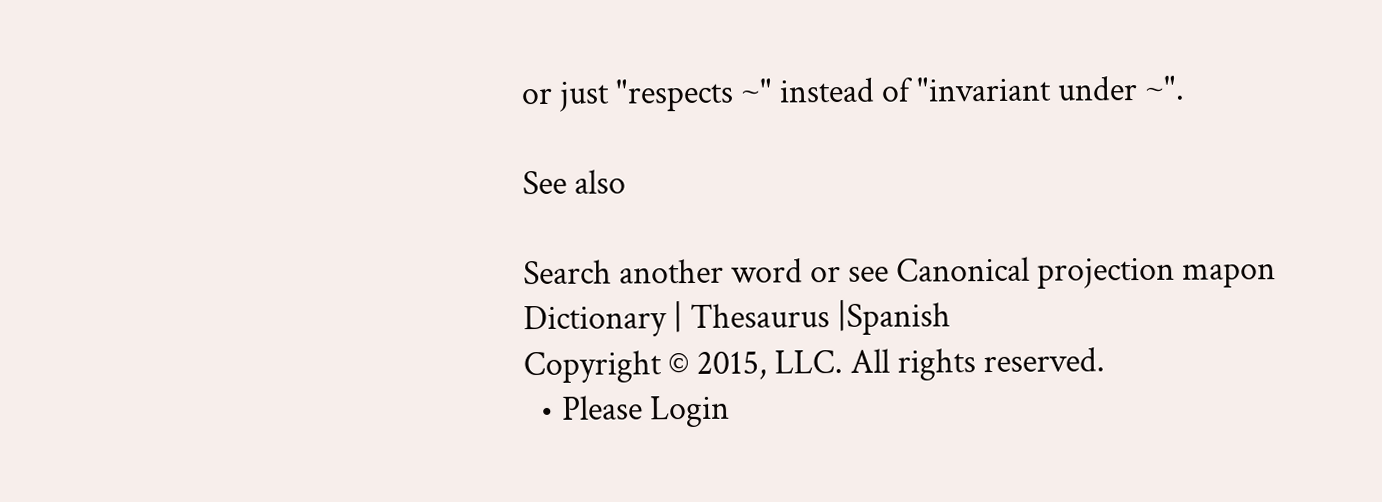or just "respects ~" instead of "invariant under ~".

See also

Search another word or see Canonical projection mapon Dictionary | Thesaurus |Spanish
Copyright © 2015, LLC. All rights reserved.
  • Please Login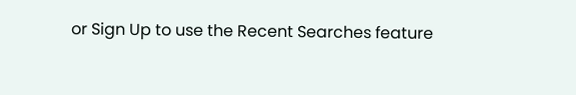or Sign Up to use the Recent Searches feature